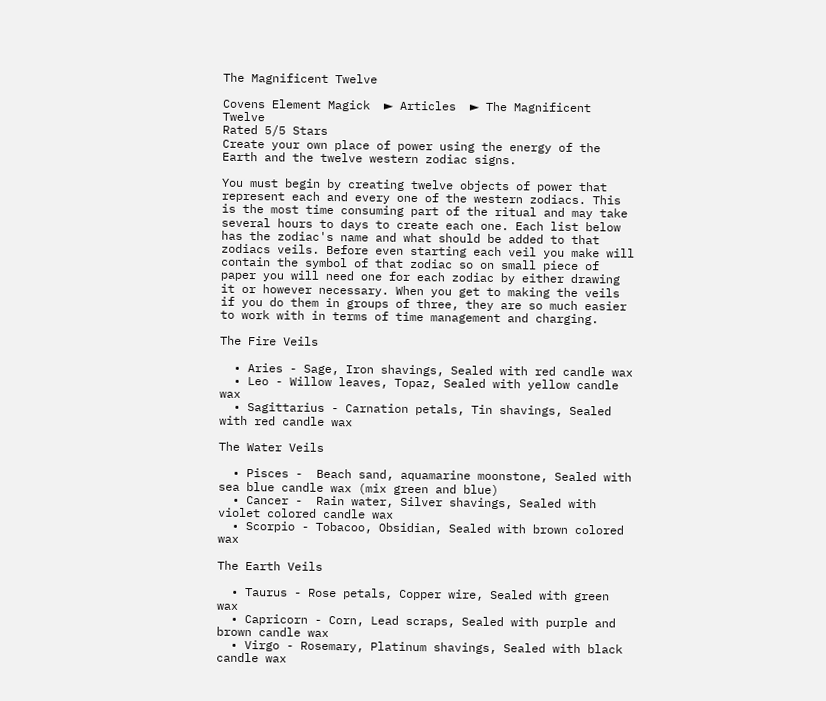The Magnificent Twelve

Covens Element Magick  ► Articles  ► The Magnificent Twelve
Rated 5/5 Stars
Create your own place of power using the energy of the Earth and the twelve western zodiac signs.

You must begin by creating twelve objects of power that represent each and every one of the western zodiacs. This is the most time consuming part of the ritual and may take several hours to days to create each one. Each list below has the zodiac's name and what should be added to that zodiacs veils. Before even starting each veil you make will contain the symbol of that zodiac so on small piece of paper you will need one for each zodiac by either drawing it or however necessary. When you get to making the veils if you do them in groups of three, they are so much easier to work with in terms of time management and charging.

The Fire Veils

  • Aries - Sage, Iron shavings, Sealed with red candle wax
  • Leo - Willow leaves, Topaz, Sealed with yellow candle wax
  • Sagittarius - Carnation petals, Tin shavings, Sealed with red candle wax

The Water Veils

  • Pisces -  Beach sand, aquamarine moonstone, Sealed with sea blue candle wax (mix green and blue)
  • Cancer -  Rain water, Silver shavings, Sealed with violet colored candle wax
  • Scorpio - Tobacoo, Obsidian, Sealed with brown colored wax

The Earth Veils

  • Taurus - Rose petals, Copper wire, Sealed with green wax
  • Capricorn - Corn, Lead scraps, Sealed with purple and brown candle wax
  • Virgo - Rosemary, Platinum shavings, Sealed with black candle wax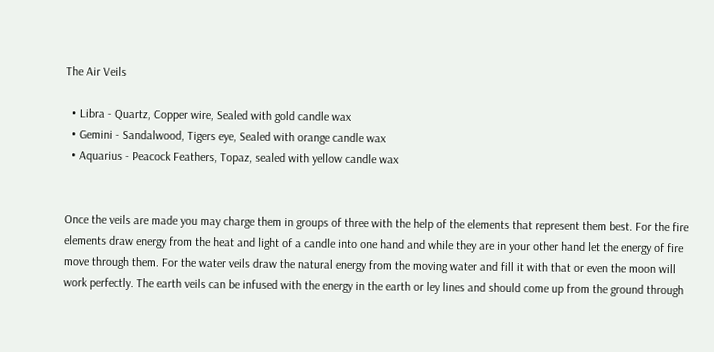The Air Veils

  • Libra - Quartz, Copper wire, Sealed with gold candle wax
  • Gemini - Sandalwood, Tigers eye, Sealed with orange candle wax
  • Aquarius - Peacock Feathers, Topaz, sealed with yellow candle wax


Once the veils are made you may charge them in groups of three with the help of the elements that represent them best. For the fire elements draw energy from the heat and light of a candle into one hand and while they are in your other hand let the energy of fire move through them. For the water veils draw the natural energy from the moving water and fill it with that or even the moon will work perfectly. The earth veils can be infused with the energy in the earth or ley lines and should come up from the ground through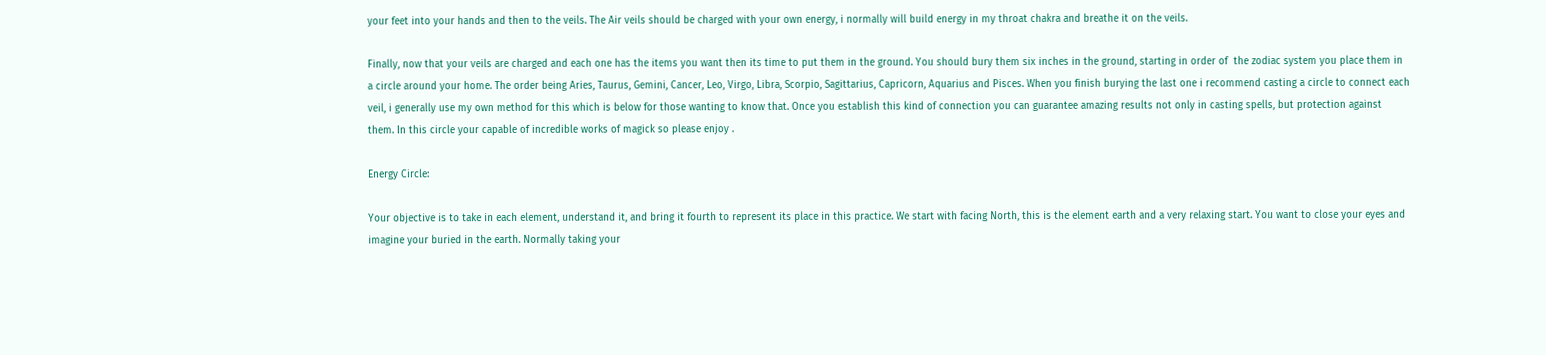your feet into your hands and then to the veils. The Air veils should be charged with your own energy, i normally will build energy in my throat chakra and breathe it on the veils.

Finally, now that your veils are charged and each one has the items you want then its time to put them in the ground. You should bury them six inches in the ground, starting in order of  the zodiac system you place them in a circle around your home. The order being Aries, Taurus, Gemini, Cancer, Leo, Virgo, Libra, Scorpio, Sagittarius, Capricorn, Aquarius and Pisces. When you finish burying the last one i recommend casting a circle to connect each veil, i generally use my own method for this which is below for those wanting to know that. Once you establish this kind of connection you can guarantee amazing results not only in casting spells, but protection against them. In this circle your capable of incredible works of magick so please enjoy .

Energy Circle:

Your objective is to take in each element, understand it, and bring it fourth to represent its place in this practice. We start with facing North, this is the element earth and a very relaxing start. You want to close your eyes and imagine your buried in the earth. Normally taking your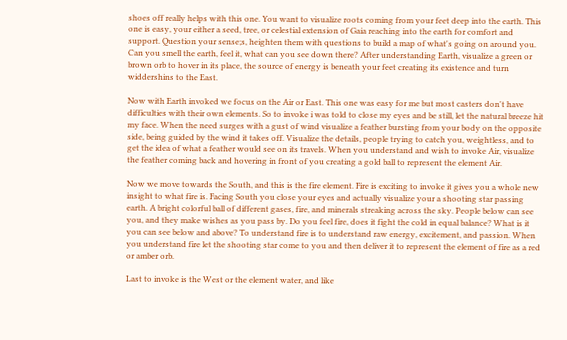shoes off really helps with this one. You want to visualize roots coming from your feet deep into the earth. This one is easy, your either a seed, tree, or celestial extension of Gaia reaching into the earth for comfort and support. Question your sense;s, heighten them with questions to build a map of what's going on around you. Can you smell the earth, feel it, what can you see down there? After understanding Earth, visualize a green or brown orb to hover in its place, the source of energy is beneath your feet creating its existence and turn widdershins to the East.

Now with Earth invoked we focus on the Air or East. This one was easy for me but most casters don't have difficulties with their own elements. So to invoke i was told to close my eyes and be still, let the natural breeze hit my face. When the need surges with a gust of wind visualize a feather bursting from your body on the opposite side, being guided by the wind it takes off. Visualize the details, people trying to catch you, weightless, and to get the idea of what a feather would see on its travels. When you understand and wish to invoke Air, visualize the feather coming back and hovering in front of you creating a gold ball to represent the element Air.

Now we move towards the South, and this is the fire element. Fire is exciting to invoke it gives you a whole new insight to what fire is. Facing South you close your eyes and actually visualize your a shooting star passing earth. A bright colorful ball of different gases, fire, and minerals streaking across the sky. People below can see you, and they make wishes as you pass by. Do you feel fire, does it fight the cold in equal balance? What is it you can see below and above? To understand fire is to understand raw energy, excitement, and passion. When you understand fire let the shooting star come to you and then deliver it to represent the element of fire as a red or amber orb.

Last to invoke is the West or the element water, and like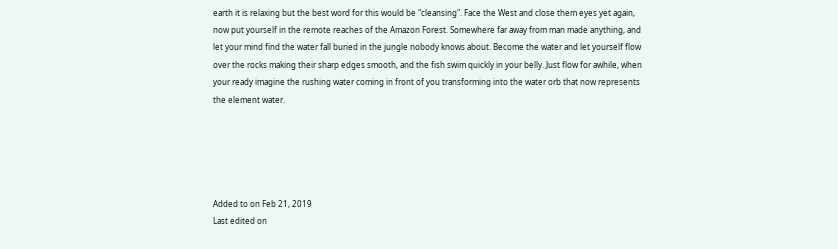earth it is relaxing but the best word for this would be "cleansing". Face the West and close them eyes yet again, now put yourself in the remote reaches of the Amazon Forest. Somewhere far away from man made anything, and let your mind find the water fall buried in the jungle nobody knows about. Become the water and let yourself flow over the rocks making their sharp edges smooth, and the fish swim quickly in your belly. Just flow for awhile, when your ready imagine the rushing water coming in front of you transforming into the water orb that now represents the element water.





Added to on Feb 21, 2019
Last edited on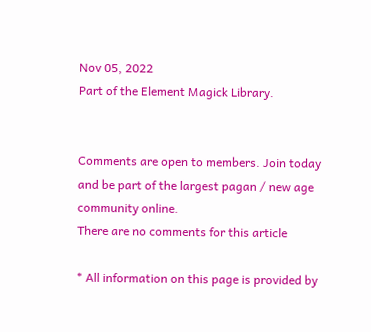Nov 05, 2022
Part of the Element Magick Library.


Comments are open to members. Join today and be part of the largest pagan / new age community online.
There are no comments for this article

* All information on this page is provided by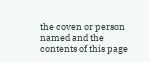the coven or person named and the contents of this page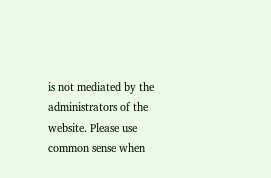is not mediated by the administrators of the website. Please use common sense when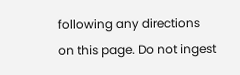following any directions on this page. Do not ingest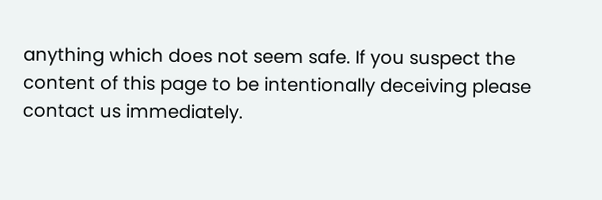anything which does not seem safe. If you suspect the content of this page to be intentionally deceiving please contact us immediately.